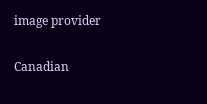image provider

Canadian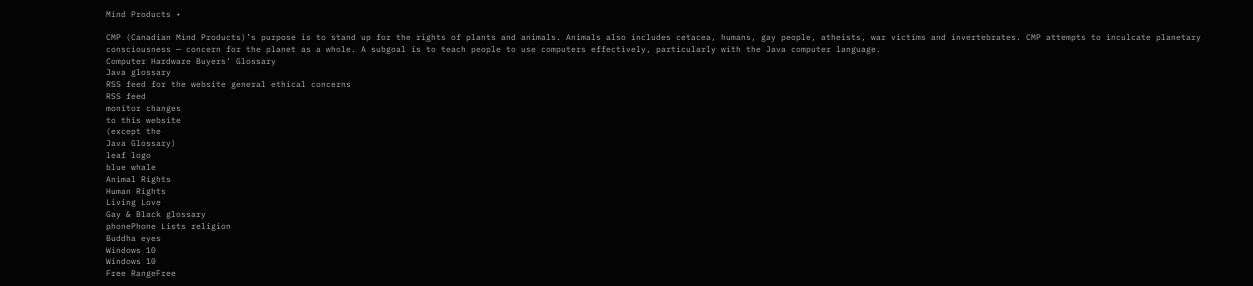Mind Products •

CMP (Canadian Mind Products)’s purpose is to stand up for the rights of plants and animals. Animals also includes cetacea, humans, gay people, atheists, war victims and invertebrates. CMP attempts to inculcate planetary consciousness — concern for the planet as a whole. A subgoal is to teach people to use computers effectively, particularly with the Java computer language.
Computer Hardware Buyers’ Glossary
Java glossary
RSS feed for the website general ethical concerns
RSS feed
monitor changes
to this website
(except the
Java Glossary)
leaf logo
blue whale
Animal Rights
Human Rights
Living Love
Gay & Black glossary
phonePhone Lists religion
Buddha eyes
Windows 10
Windows 10
Free RangeFree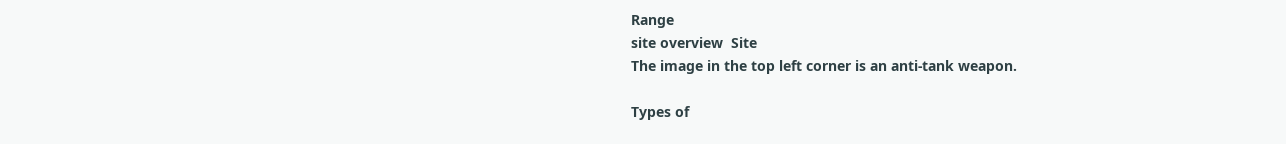Range
site overview  Site
The image in the top left corner is an anti-tank weapon.

Types of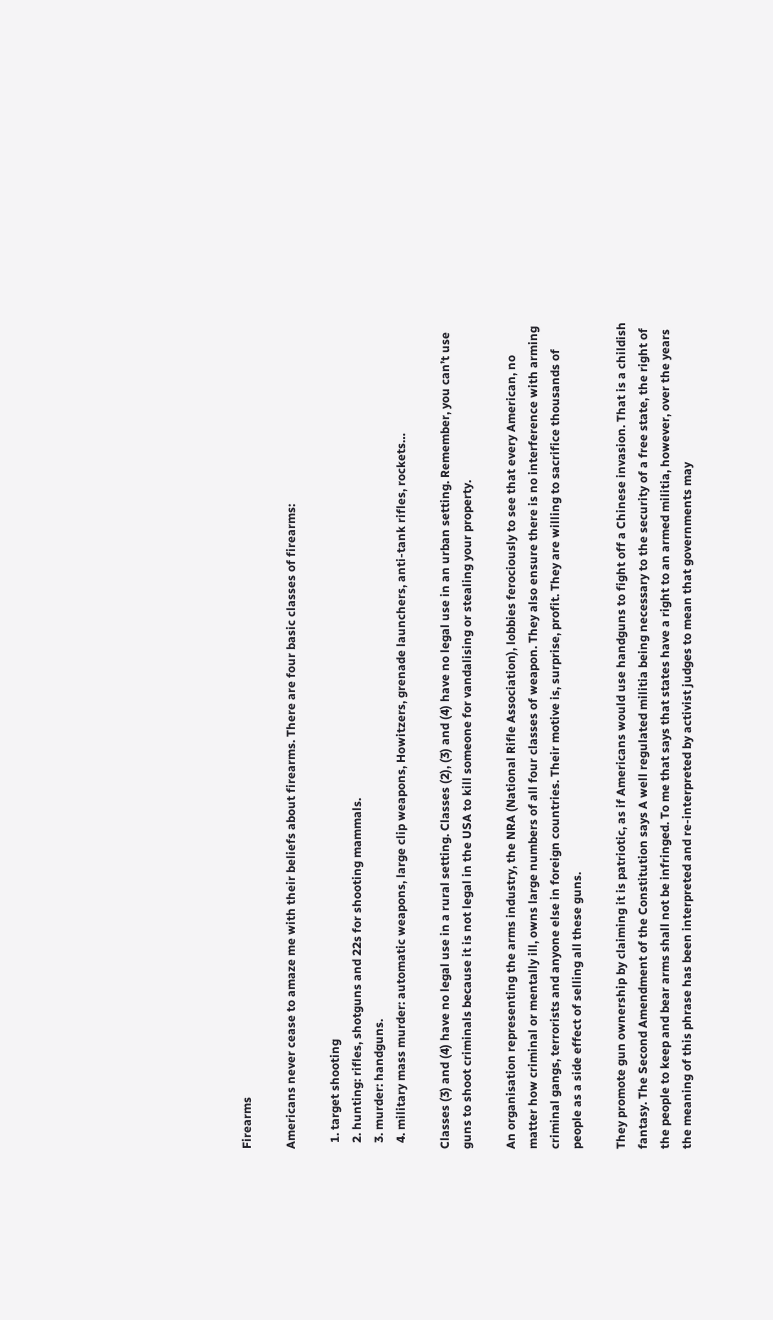Firearms

Americans never cease to amaze me with their beliefs about firearms. There are four basic classes of firearms:

  1. target shooting
  2. hunting: rifles, shotguns and 22s for shooting mammals.
  3. murder: handguns.
  4. military mass murder: automatic weapons, large clip weapons, Howitzers, grenade launchers, anti-tank rifles, rockets…

Classes (3) and (4) have no legal use in a rural setting. Classes (2), (3) and (4) have no legal use in an urban setting. Remember, you can’t use guns to shoot criminals because it is not legal in the USA to kill someone for vandalising or stealing your property.

An organisation representing the arms industry, the NRA (National Rifle Association), lobbies ferociously to see that every American, no matter how criminal or mentally ill, owns large numbers of all four classes of weapon. They also ensure there is no interference with arming criminal gangs, terrorists and anyone else in foreign countries. Their motive is, surprise, profit. They are willing to sacrifice thousands of people as a side effect of selling all these guns.

They promote gun ownership by claiming it is patriotic, as if Americans would use handguns to fight off a Chinese invasion. That is a childish fantasy. The Second Amendment of the Constitution says A well regulated militia being necessary to the security of a free state, the right of the people to keep and bear arms shall not be infringed. To me that says that states have a right to an armed militia, however, over the years the meaning of this phrase has been interpreted and re-interpreted by activist judges to mean that governments may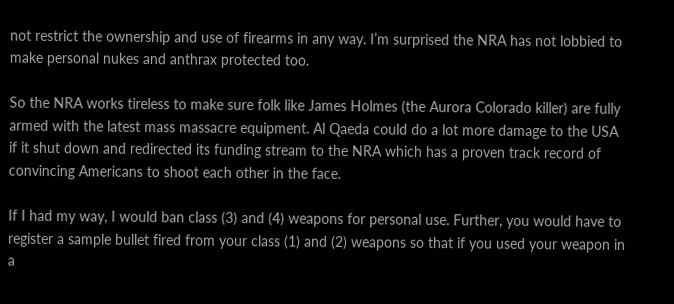not restrict the ownership and use of firearms in any way. I’m surprised the NRA has not lobbied to make personal nukes and anthrax protected too.

So the NRA works tireless to make sure folk like James Holmes (the Aurora Colorado killer) are fully armed with the latest mass massacre equipment. Al Qaeda could do a lot more damage to the USA if it shut down and redirected its funding stream to the NRA which has a proven track record of convincing Americans to shoot each other in the face.

If I had my way, I would ban class (3) and (4) weapons for personal use. Further, you would have to register a sample bullet fired from your class (1) and (2) weapons so that if you used your weapon in a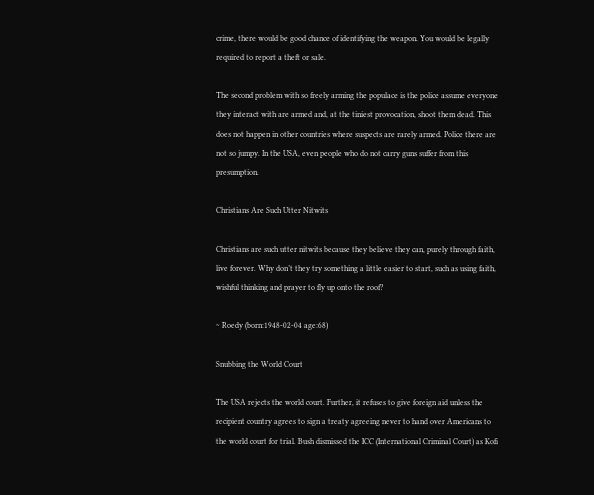crime, there would be good chance of identifying the weapon. You would be legally required to report a theft or sale.

The second problem with so freely arming the populace is the police assume everyone they interact with are armed and, at the tiniest provocation, shoot them dead. This does not happen in other countries where suspects are rarely armed. Police there are not so jumpy. In the USA, even people who do not carry guns suffer from this presumption.

Christians Are Such Utter Nitwits

Christians are such utter nitwits because they believe they can, purely through faith, live forever. Why don’t they try something a little easier to start, such as using faith, wishful thinking and prayer to fly up onto the roof?

~ Roedy (born:1948-02-04 age:68)

Snubbing the World Court

The USA rejects the world court. Further, it refuses to give foreign aid unless the recipient country agrees to sign a treaty agreeing never to hand over Americans to the world court for trial. Bush dismissed the ICC (International Criminal Court) as Kofi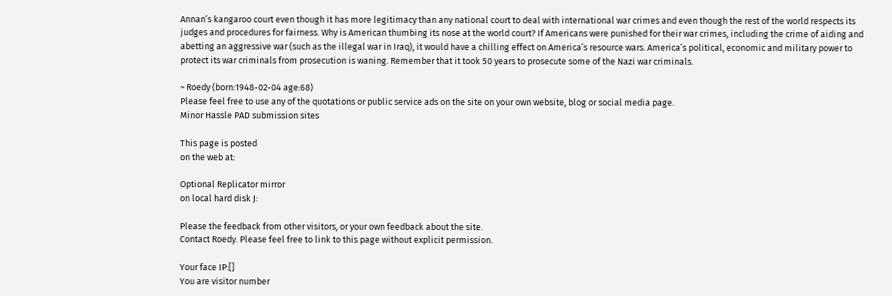Annan’s kangaroo court even though it has more legitimacy than any national court to deal with international war crimes and even though the rest of the world respects its judges and procedures for fairness. Why is American thumbing its nose at the world court? If Americans were punished for their war crimes, including the crime of aiding and abetting an aggressive war (such as the illegal war in Iraq), it would have a chilling effect on America’s resource wars. America’s political, economic and military power to protect its war criminals from prosecution is waning. Remember that it took 50 years to prosecute some of the Nazi war criminals.

~ Roedy (born:1948-02-04 age:68)
Please feel free to use any of the quotations or public service ads on the site on your own website, blog or social media page.
Minor Hassle PAD submission sites

This page is posted
on the web at:

Optional Replicator mirror
on local hard disk J:

Please the feedback from other visitors, or your own feedback about the site.
Contact Roedy. Please feel free to link to this page without explicit permission.

Your face IP:[]
You are visitor number